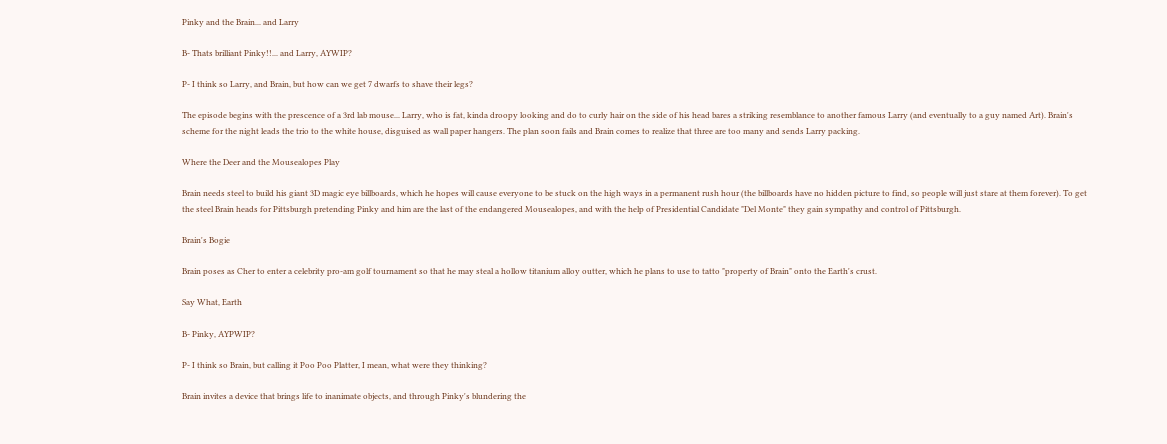Pinky and the Brain... and Larry

B- Thats brilliant Pinky!!... and Larry, AYWIP?

P- I think so Larry, and Brain, but how can we get 7 dwarfs to shave their legs?

The episode begins with the prescence of a 3rd lab mouse... Larry, who is fat, kinda droopy looking and do to curly hair on the side of his head bares a striking resemblance to another famous Larry (and eventually to a guy named Art). Brain's scheme for the night leads the trio to the white house, disguised as wall paper hangers. The plan soon fails and Brain comes to realize that three are too many and sends Larry packing.

Where the Deer and the Mousealopes Play

Brain needs steel to build his giant 3D magic eye billboards, which he hopes will cause everyone to be stuck on the high ways in a permanent rush hour (the billboards have no hidden picture to find, so people will just stare at them forever). To get the steel Brain heads for Pittsburgh pretending Pinky and him are the last of the endangered Mousealopes, and with the help of Presidential Candidate "Del Monte" they gain sympathy and control of Pittsburgh.

Brain's Bogie

Brain poses as Cher to enter a celebrity pro-am golf tournament so that he may steal a hollow titanium alloy outter, which he plans to use to tatto "property of Brain" onto the Earth's crust.

Say What, Earth

B- Pinky, AYPWIP?

P- I think so Brain, but calling it Poo Poo Platter, I mean, what were they thinking?

Brain invites a device that brings life to inanimate objects, and through Pinky's blundering the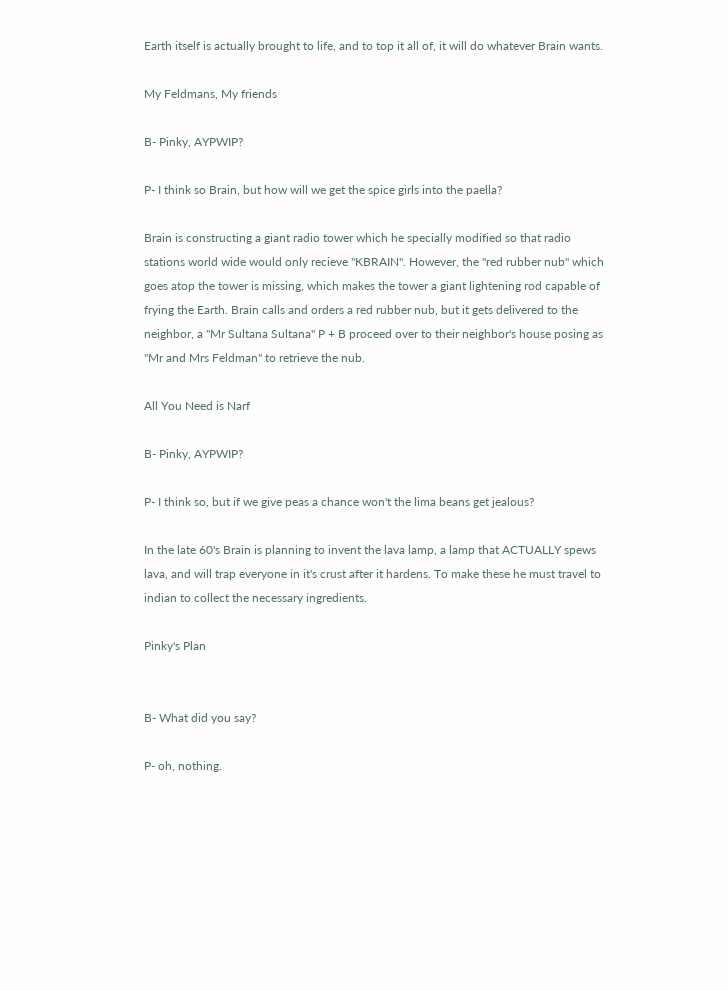Earth itself is actually brought to life, and to top it all of, it will do whatever Brain wants.

My Feldmans, My friends

B- Pinky, AYPWIP?

P- I think so Brain, but how will we get the spice girls into the paella?

Brain is constructing a giant radio tower which he specially modified so that radio stations world wide would only recieve "KBRAIN". However, the "red rubber nub" which goes atop the tower is missing, which makes the tower a giant lightening rod capable of frying the Earth. Brain calls and orders a red rubber nub, but it gets delivered to the neighbor, a "Mr Sultana Sultana" P + B proceed over to their neighbor's house posing as "Mr and Mrs Feldman" to retrieve the nub.

All You Need is Narf

B- Pinky, AYPWIP?

P- I think so, but if we give peas a chance won't the lima beans get jealous?

In the late 60's Brain is planning to invent the lava lamp, a lamp that ACTUALLY spews lava, and will trap everyone in it's crust after it hardens. To make these he must travel to indian to collect the necessary ingredients.

Pinky's Plan


B- What did you say?

P- oh, nothing.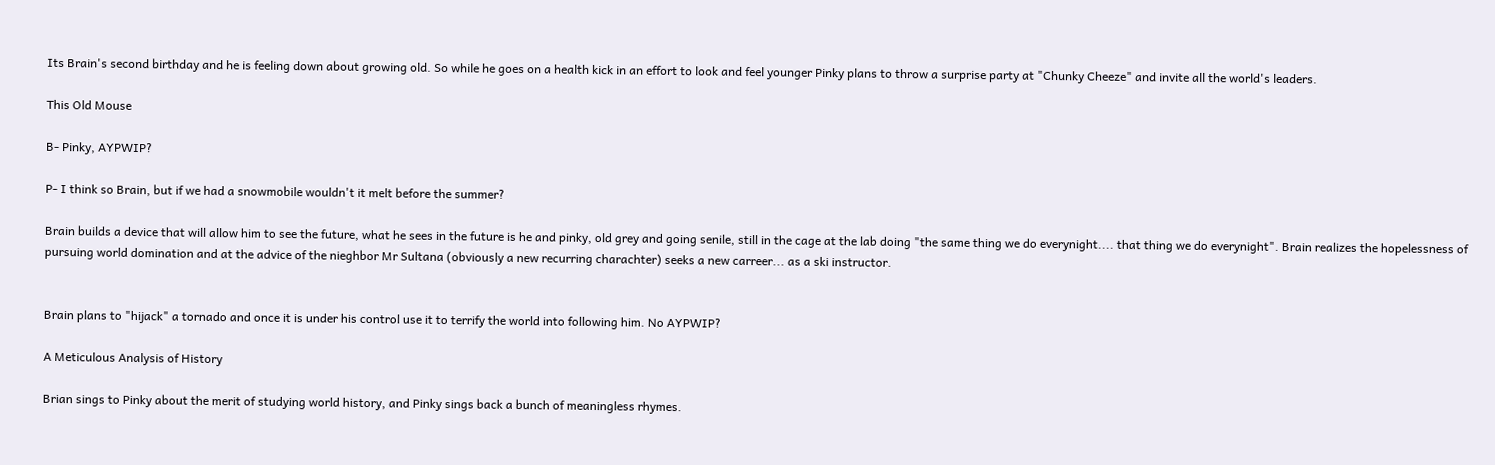Its Brain's second birthday and he is feeling down about growing old. So while he goes on a health kick in an effort to look and feel younger Pinky plans to throw a surprise party at "Chunky Cheeze" and invite all the world's leaders.

This Old Mouse

B- Pinky, AYPWIP?

P- I think so Brain, but if we had a snowmobile wouldn't it melt before the summer?

Brain builds a device that will allow him to see the future, what he sees in the future is he and pinky, old grey and going senile, still in the cage at the lab doing "the same thing we do everynight.... that thing we do everynight". Brain realizes the hopelessness of pursuing world domination and at the advice of the nieghbor Mr Sultana (obviously a new recurring charachter) seeks a new carreer... as a ski instructor.


Brain plans to "hijack" a tornado and once it is under his control use it to terrify the world into following him. No AYPWIP?

A Meticulous Analysis of History

Brian sings to Pinky about the merit of studying world history, and Pinky sings back a bunch of meaningless rhymes.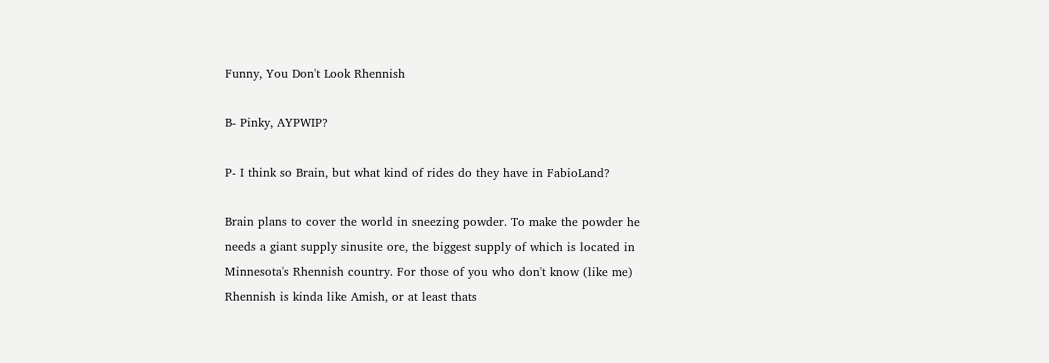Funny, You Don't Look Rhennish

B- Pinky, AYPWIP?

P- I think so Brain, but what kind of rides do they have in FabioLand?

Brain plans to cover the world in sneezing powder. To make the powder he needs a giant supply sinusite ore, the biggest supply of which is located in Minnesota's Rhennish country. For those of you who don't know (like me) Rhennish is kinda like Amish, or at least thats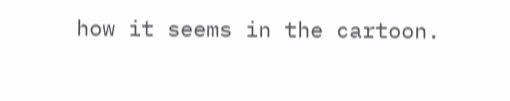how it seems in the cartoon.